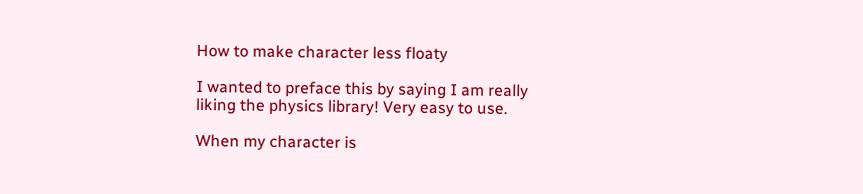How to make character less floaty

I wanted to preface this by saying I am really liking the physics library! Very easy to use.

When my character is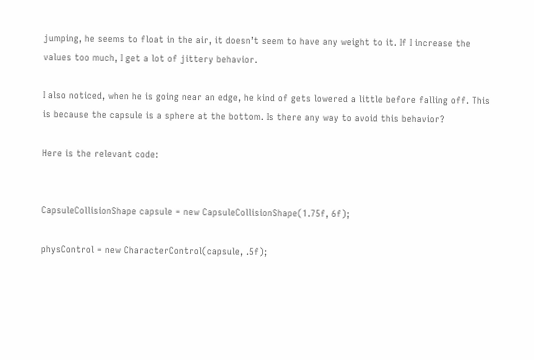jumping, he seems to float in the air, it doesn’t seem to have any weight to it. If I increase the values too much, I get a lot of jittery behavior.

I also noticed, when he is going near an edge, he kind of gets lowered a little before falling off. This is because the capsule is a sphere at the bottom. Is there any way to avoid this behavior?

Here is the relevant code:


CapsuleCollisionShape capsule = new CapsuleCollisionShape(1.75f, 6f);

physControl = new CharacterControl(capsule, .5f);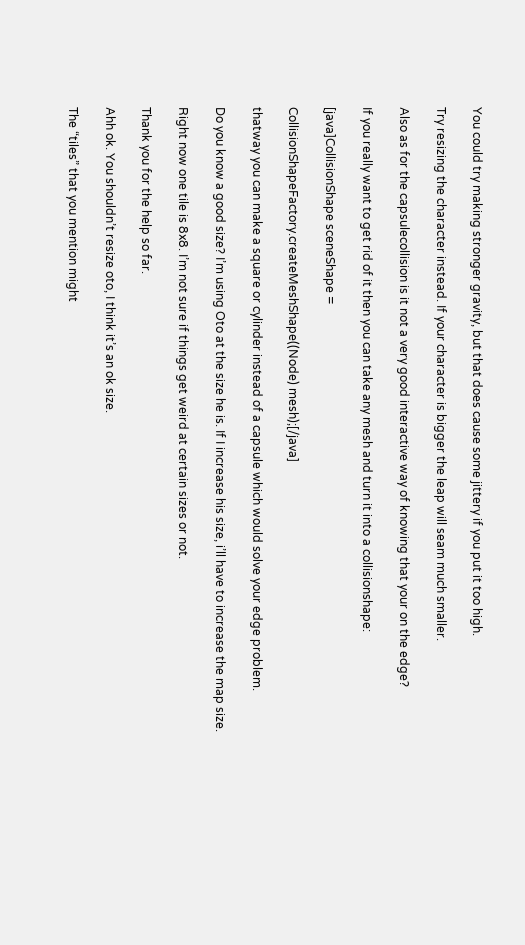You could try making stronger gravity, but that does cause some jittery if you put it too high.

Try resizing the character instead. If your character is bigger the leap will seam much smaller.

Also as for the capsulecollision is it not a very good interactive way of knowing that your on the edge?

If you really want to get rid of it then you can take any mesh and turn it into a collisionshape:

[java]CollisionShape sceneShape =

CollisionShapeFactory.createMeshShape((Node) mesh);[/java]

thatway you can make a square or cylinder instead of a capsule which would solve your edge problem.

Do you know a good size? I’m using Oto at the size he is. If I increase his size, i’ll have to increase the map size.

Right now one tile is 8x8. I’m not sure if things get weird at certain sizes or not.

Thank you for the help so far.

Ahh ok. You shouldn’t resize oto, I think it’s an ok size.

The “tiles” that you mention might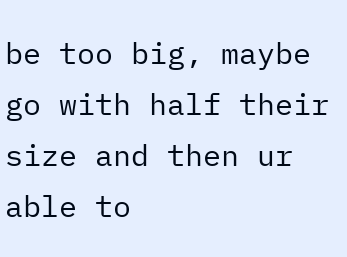be too big, maybe go with half their size and then ur able to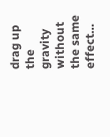drag up the gravity without the same effect…